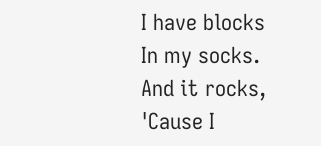I have blocks
In my socks.
And it rocks,
'Cause I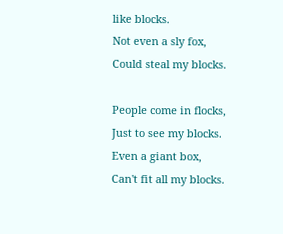like blocks.
Not even a sly fox,
Could steal my blocks.

People come in flocks,
Just to see my blocks.
Even a giant box,
Can't fit all my blocks.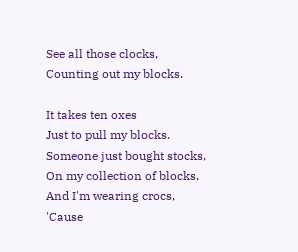See all those clocks,
Counting out my blocks.

It takes ten oxes
Just to pull my blocks.
Someone just bought stocks,
On my collection of blocks.
And I'm wearing crocs,
'Cause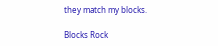they match my blocks.

Blocks Rock